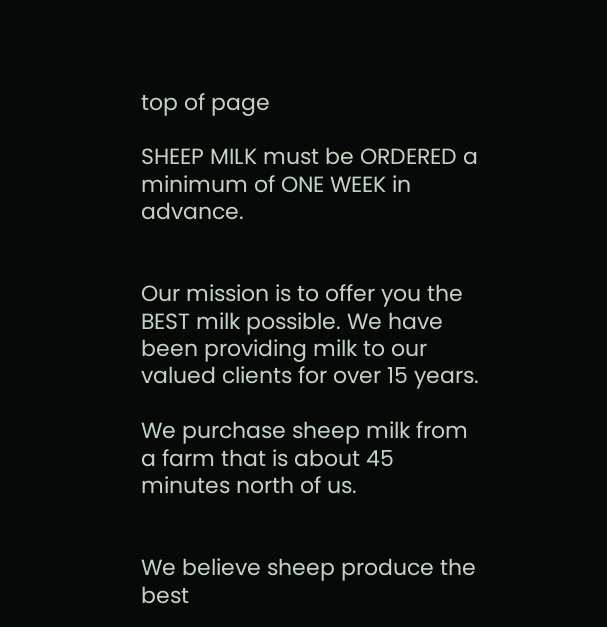top of page

SHEEP MILK must be ORDERED a minimum of ONE WEEK in advance.


Our mission is to offer you the BEST milk possible. We have been providing milk to our valued clients for over 15 years.

We purchase sheep milk from a farm that is about 45 minutes north of us.


We believe sheep produce the best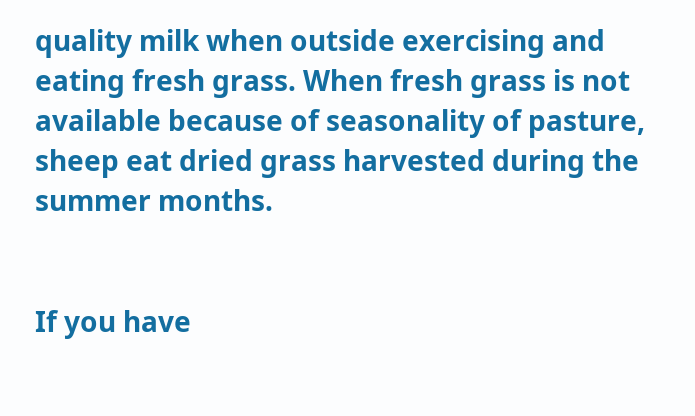quality milk when outside exercising and eating fresh grass. When fresh grass is not available because of seasonality of pasture, sheep eat dried grass harvested during the summer months.


If you have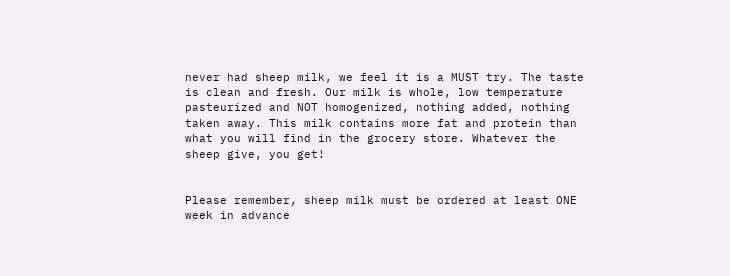never had sheep milk, we feel it is a MUST try. The taste is clean and fresh. Our milk is whole, low temperature pasteurized and NOT homogenized, nothing added, nothing taken away. This milk contains more fat and protein than what you will find in the grocery store. Whatever the sheep give, you get!


Please remember, sheep milk must be ordered at least ONE week in advance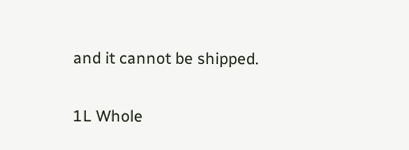and it cannot be shipped.

1L Whole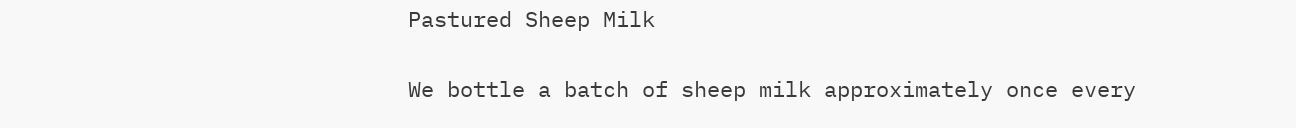Pastured Sheep Milk

We bottle a batch of sheep milk approximately once every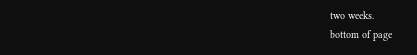two weeks.
bottom of page